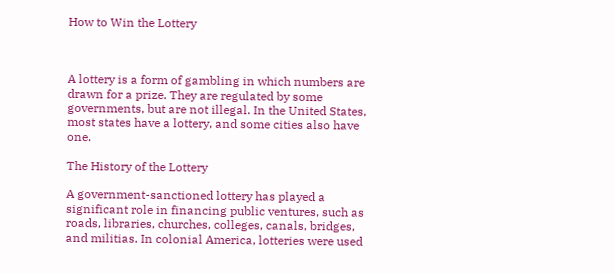How to Win the Lottery



A lottery is a form of gambling in which numbers are drawn for a prize. They are regulated by some governments, but are not illegal. In the United States, most states have a lottery, and some cities also have one.

The History of the Lottery

A government-sanctioned lottery has played a significant role in financing public ventures, such as roads, libraries, churches, colleges, canals, bridges, and militias. In colonial America, lotteries were used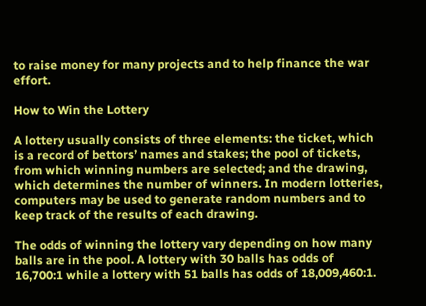to raise money for many projects and to help finance the war effort.

How to Win the Lottery

A lottery usually consists of three elements: the ticket, which is a record of bettors’ names and stakes; the pool of tickets, from which winning numbers are selected; and the drawing, which determines the number of winners. In modern lotteries, computers may be used to generate random numbers and to keep track of the results of each drawing.

The odds of winning the lottery vary depending on how many balls are in the pool. A lottery with 30 balls has odds of 16,700:1 while a lottery with 51 balls has odds of 18,009,460:1.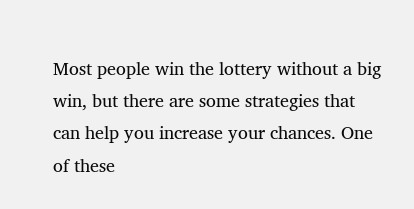Most people win the lottery without a big win, but there are some strategies that can help you increase your chances. One of these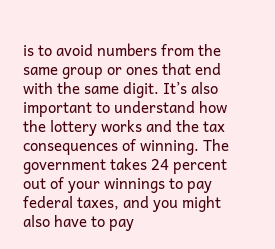is to avoid numbers from the same group or ones that end with the same digit. It’s also important to understand how the lottery works and the tax consequences of winning. The government takes 24 percent out of your winnings to pay federal taxes, and you might also have to pay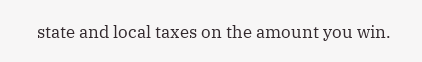state and local taxes on the amount you win.